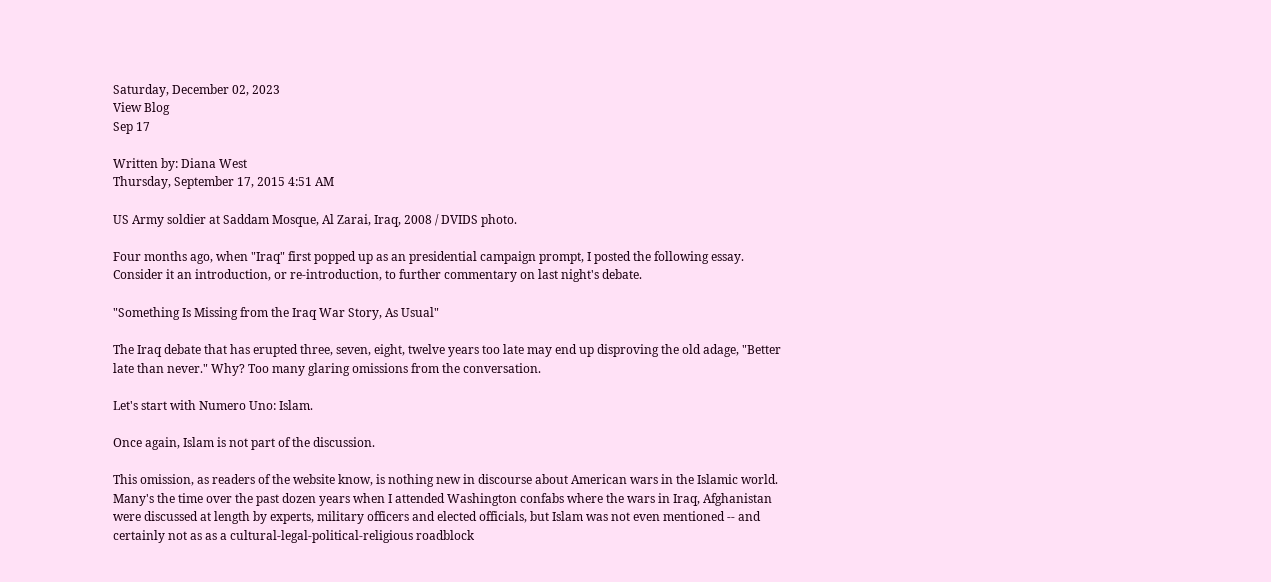Saturday, December 02, 2023
View Blog
Sep 17

Written by: Diana West
Thursday, September 17, 2015 4:51 AM

US Army soldier at Saddam Mosque, Al Zarai, Iraq, 2008 / DVIDS photo.

Four months ago, when "Iraq" first popped up as an presidential campaign prompt, I posted the following essay. Consider it an introduction, or re-introduction, to further commentary on last night's debate.

"Something Is Missing from the Iraq War Story, As Usual"

The Iraq debate that has erupted three, seven, eight, twelve years too late may end up disproving the old adage, "Better late than never." Why? Too many glaring omissions from the conversation.

Let's start with Numero Uno: Islam.

Once again, Islam is not part of the discussion.

This omission, as readers of the website know, is nothing new in discourse about American wars in the Islamic world. Many's the time over the past dozen years when I attended Washington confabs where the wars in Iraq, Afghanistan were discussed at length by experts, military officers and elected officials, but Islam was not even mentioned -- and certainly not as as a cultural-legal-political-religious roadblock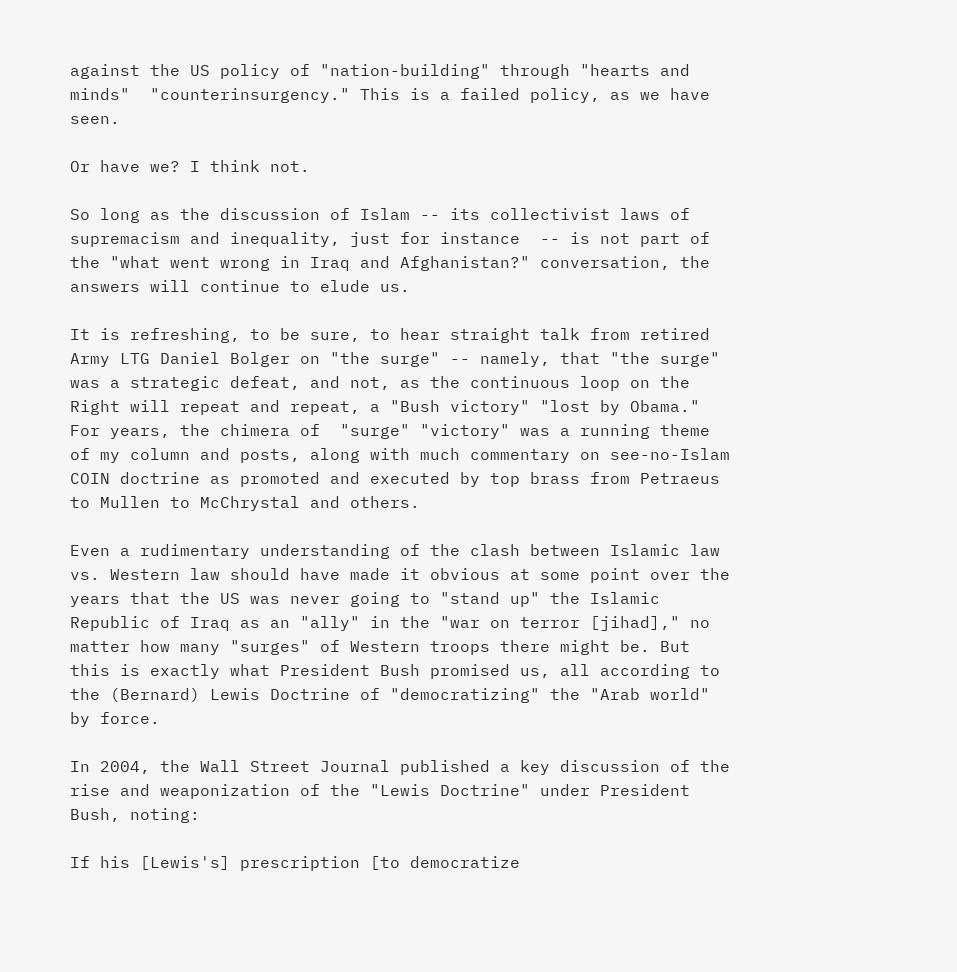against the US policy of "nation-building" through "hearts and minds"  "counterinsurgency." This is a failed policy, as we have seen.

Or have we? I think not.

So long as the discussion of Islam -- its collectivist laws of supremacism and inequality, just for instance  -- is not part of the "what went wrong in Iraq and Afghanistan?" conversation, the answers will continue to elude us.

It is refreshing, to be sure, to hear straight talk from retired Army LTG Daniel Bolger on "the surge" -- namely, that "the surge" was a strategic defeat, and not, as the continuous loop on the Right will repeat and repeat, a "Bush victory" "lost by Obama." For years, the chimera of  "surge" "victory" was a running theme of my column and posts, along with much commentary on see-no-Islam COIN doctrine as promoted and executed by top brass from Petraeus to Mullen to McChrystal and others.

Even a rudimentary understanding of the clash between Islamic law vs. Western law should have made it obvious at some point over the years that the US was never going to "stand up" the Islamic Republic of Iraq as an "ally" in the "war on terror [jihad]," no matter how many "surges" of Western troops there might be. But this is exactly what President Bush promised us, all according to the (Bernard) Lewis Doctrine of "democratizing" the "Arab world" by force.

In 2004, the Wall Street Journal published a key discussion of the rise and weaponization of the "Lewis Doctrine" under President Bush, noting:

If his [Lewis's] prescription [to democratize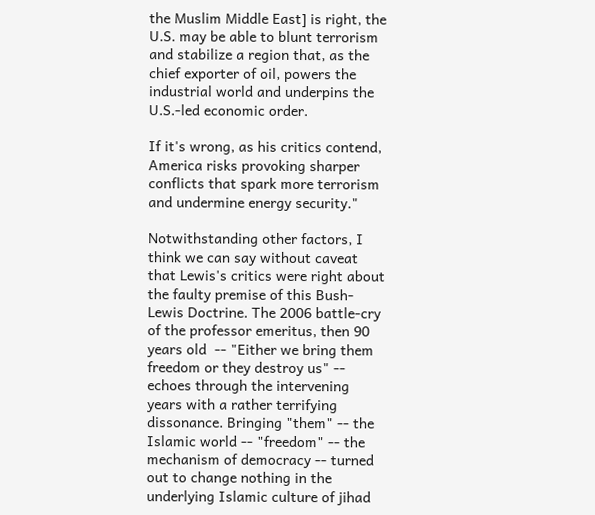the Muslim Middle East] is right, the U.S. may be able to blunt terrorism and stabilize a region that, as the chief exporter of oil, powers the industrial world and underpins the U.S.-led economic order.

If it's wrong, as his critics contend, America risks provoking sharper conflicts that spark more terrorism and undermine energy security."

Notwithstanding other factors, I think we can say without caveat that Lewis's critics were right about the faulty premise of this Bush-Lewis Doctrine. The 2006 battle-cry of the professor emeritus, then 90 years old  -- "Either we bring them freedom or they destroy us" -- echoes through the intervening years with a rather terrifying dissonance. Bringing "them" -- the Islamic world -- "freedom" -- the mechanism of democracy -- turned out to change nothing in the underlying Islamic culture of jihad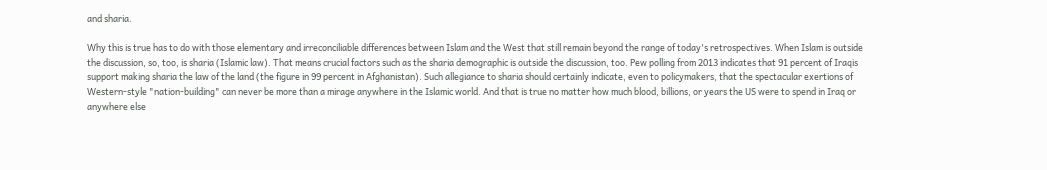and sharia.

Why this is true has to do with those elementary and irreconciliable differences between Islam and the West that still remain beyond the range of today's retrospectives. When Islam is outside the discussion, so, too, is sharia (Islamic law). That means crucial factors such as the sharia demographic is outside the discussion, too. Pew polling from 2013 indicates that 91 percent of Iraqis support making sharia the law of the land (the figure in 99 percent in Afghanistan). Such allegiance to sharia should certainly indicate, even to policymakers, that the spectacular exertions of Western-style "nation-building" can never be more than a mirage anywhere in the Islamic world. And that is true no matter how much blood, billions, or years the US were to spend in Iraq or anywhere else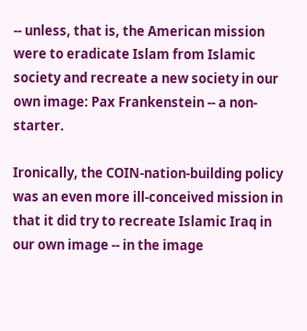-- unless, that is, the American mission were to eradicate Islam from Islamic society and recreate a new society in our own image: Pax Frankenstein -- a non-starter.

Ironically, the COIN-nation-building policy was an even more ill-conceived mission in that it did try to recreate Islamic Iraq in our own image -- in the image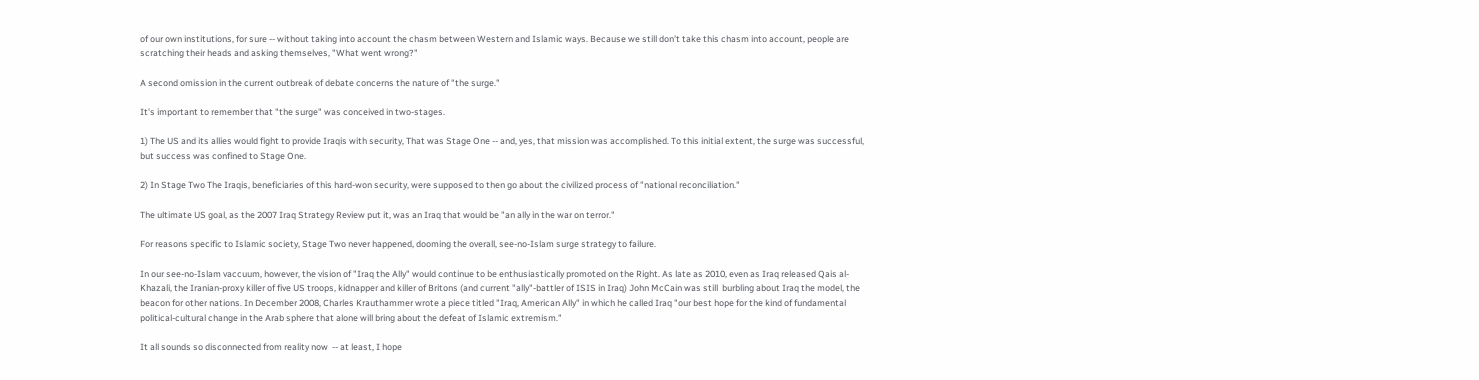of our own institutions, for sure -- without taking into account the chasm between Western and Islamic ways. Because we still don't take this chasm into account, people are scratching their heads and asking themselves, "What went wrong?"

A second omission in the current outbreak of debate concerns the nature of "the surge."

It's important to remember that "the surge" was conceived in two-stages.

1) The US and its allies would fight to provide Iraqis with security, That was Stage One -- and, yes, that mission was accomplished. To this initial extent, the surge was successful, but success was confined to Stage One.

2) In Stage Two The Iraqis, beneficiaries of this hard-won security, were supposed to then go about the civilized process of "national reconciliation."

The ultimate US goal, as the 2007 Iraq Strategy Review put it, was an Iraq that would be "an ally in the war on terror."

For reasons specific to Islamic society, Stage Two never happened, dooming the overall, see-no-Islam surge strategy to failure.

In our see-no-Islam vaccuum, however, the vision of "Iraq the Ally" would continue to be enthusiastically promoted on the Right. As late as 2010, even as Iraq released Qais al-Khazali, the Iranian-proxy killer of five US troops, kidnapper and killer of Britons (and current "ally"-battler of ISIS in Iraq) John McCain was still  burbling about Iraq the model, the beacon for other nations. In December 2008, Charles Krauthammer wrote a piece titled "Iraq, American Ally" in which he called Iraq "our best hope for the kind of fundamental political-cultural change in the Arab sphere that alone will bring about the defeat of Islamic extremism."

It all sounds so disconnected from reality now  -- at least, I hope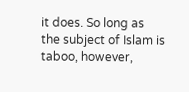it does. So long as the subject of Islam is taboo, however,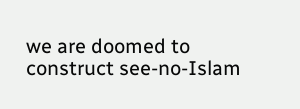we are doomed to construct see-no-Islam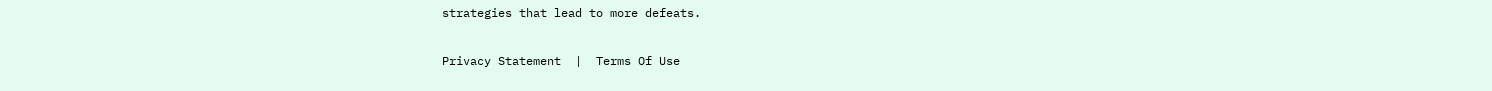strategies that lead to more defeats.

Privacy Statement  |  Terms Of Use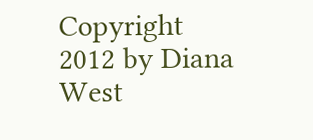Copyright 2012 by Diana West